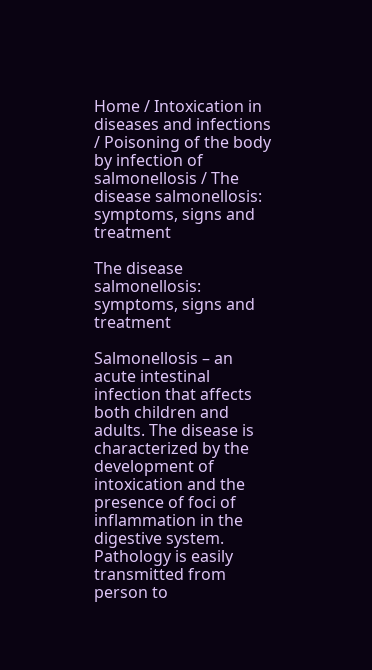Home / Intoxication in diseases and infections / Poisoning of the body by infection of salmonellosis / The disease salmonellosis: symptoms, signs and treatment

The disease salmonellosis: symptoms, signs and treatment

Salmonellosis – an acute intestinal infection that affects both children and adults. The disease is characterized by the development of intoxication and the presence of foci of inflammation in the digestive system. Pathology is easily transmitted from person to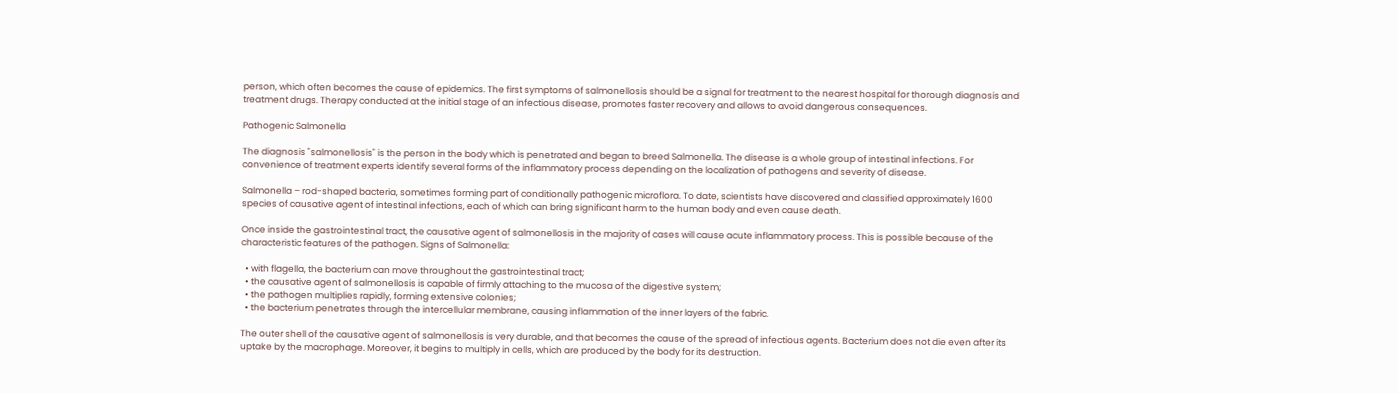person, which often becomes the cause of epidemics. The first symptoms of salmonellosis should be a signal for treatment to the nearest hospital for thorough diagnosis and treatment drugs. Therapy conducted at the initial stage of an infectious disease, promotes faster recovery and allows to avoid dangerous consequences.

Pathogenic Salmonella

The diagnosis "salmonellosis" is the person in the body which is penetrated and began to breed Salmonella. The disease is a whole group of intestinal infections. For convenience of treatment experts identify several forms of the inflammatory process depending on the localization of pathogens and severity of disease.

Salmonella – rod-shaped bacteria, sometimes forming part of conditionally pathogenic microflora. To date, scientists have discovered and classified approximately 1600 species of causative agent of intestinal infections, each of which can bring significant harm to the human body and even cause death.

Once inside the gastrointestinal tract, the causative agent of salmonellosis in the majority of cases will cause acute inflammatory process. This is possible because of the characteristic features of the pathogen. Signs of Salmonella:

  • with flagella, the bacterium can move throughout the gastrointestinal tract;
  • the causative agent of salmonellosis is capable of firmly attaching to the mucosa of the digestive system;
  • the pathogen multiplies rapidly, forming extensive colonies;
  • the bacterium penetrates through the intercellular membrane, causing inflammation of the inner layers of the fabric.

The outer shell of the causative agent of salmonellosis is very durable, and that becomes the cause of the spread of infectious agents. Bacterium does not die even after its uptake by the macrophage. Moreover, it begins to multiply in cells, which are produced by the body for its destruction.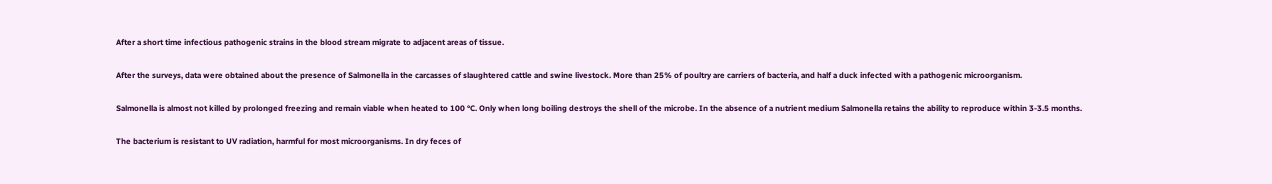After a short time infectious pathogenic strains in the blood stream migrate to adjacent areas of tissue.

After the surveys, data were obtained about the presence of Salmonella in the carcasses of slaughtered cattle and swine livestock. More than 25% of poultry are carriers of bacteria, and half a duck infected with a pathogenic microorganism.

Salmonella is almost not killed by prolonged freezing and remain viable when heated to 100 °C. Only when long boiling destroys the shell of the microbe. In the absence of a nutrient medium Salmonella retains the ability to reproduce within 3-3.5 months.

The bacterium is resistant to UV radiation, harmful for most microorganisms. In dry feces of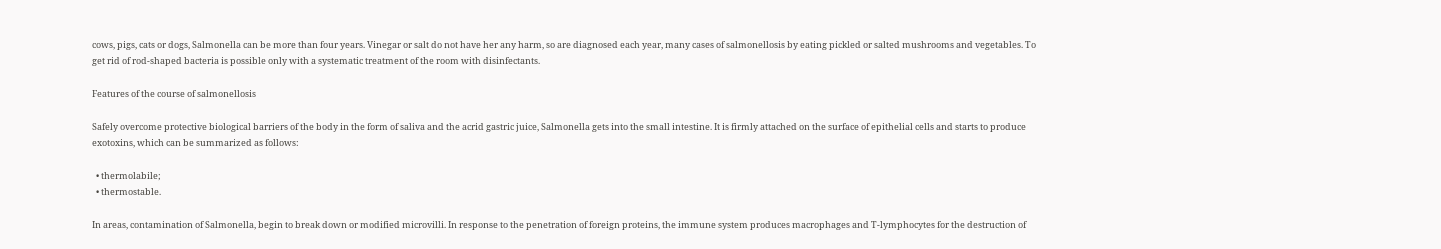cows, pigs, cats or dogs, Salmonella can be more than four years. Vinegar or salt do not have her any harm, so are diagnosed each year, many cases of salmonellosis by eating pickled or salted mushrooms and vegetables. To get rid of rod-shaped bacteria is possible only with a systematic treatment of the room with disinfectants.

Features of the course of salmonellosis

Safely overcome protective biological barriers of the body in the form of saliva and the acrid gastric juice, Salmonella gets into the small intestine. It is firmly attached on the surface of epithelial cells and starts to produce exotoxins, which can be summarized as follows:

  • thermolabile;
  • thermostable.

In areas, contamination of Salmonella, begin to break down or modified microvilli. In response to the penetration of foreign proteins, the immune system produces macrophages and T-lymphocytes for the destruction of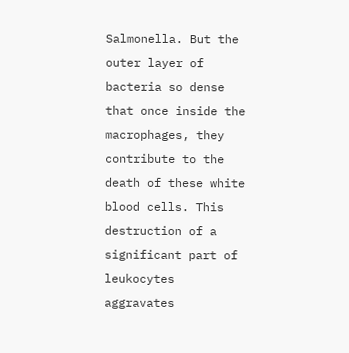Salmonella. But the outer layer of bacteria so dense that once inside the macrophages, they contribute to the death of these white blood cells. This destruction of a significant part of leukocytes aggravates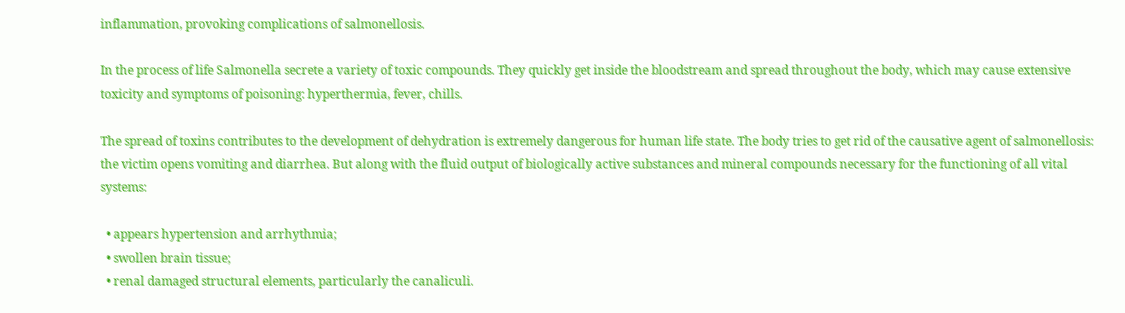inflammation, provoking complications of salmonellosis.

In the process of life Salmonella secrete a variety of toxic compounds. They quickly get inside the bloodstream and spread throughout the body, which may cause extensive toxicity and symptoms of poisoning: hyperthermia, fever, chills.

The spread of toxins contributes to the development of dehydration is extremely dangerous for human life state. The body tries to get rid of the causative agent of salmonellosis: the victim opens vomiting and diarrhea. But along with the fluid output of biologically active substances and mineral compounds necessary for the functioning of all vital systems:

  • appears hypertension and arrhythmia;
  • swollen brain tissue;
  • renal damaged structural elements, particularly the canaliculi.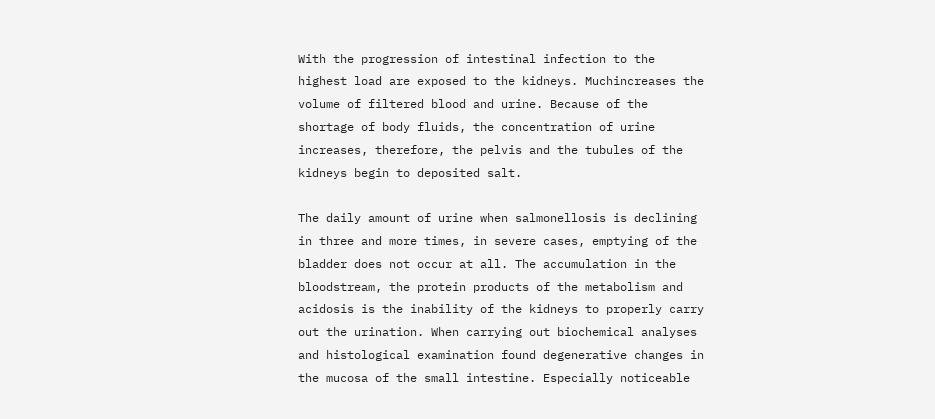With the progression of intestinal infection to the highest load are exposed to the kidneys. Muchincreases the volume of filtered blood and urine. Because of the shortage of body fluids, the concentration of urine increases, therefore, the pelvis and the tubules of the kidneys begin to deposited salt.

The daily amount of urine when salmonellosis is declining in three and more times, in severe cases, emptying of the bladder does not occur at all. The accumulation in the bloodstream, the protein products of the metabolism and acidosis is the inability of the kidneys to properly carry out the urination. When carrying out biochemical analyses and histological examination found degenerative changes in the mucosa of the small intestine. Especially noticeable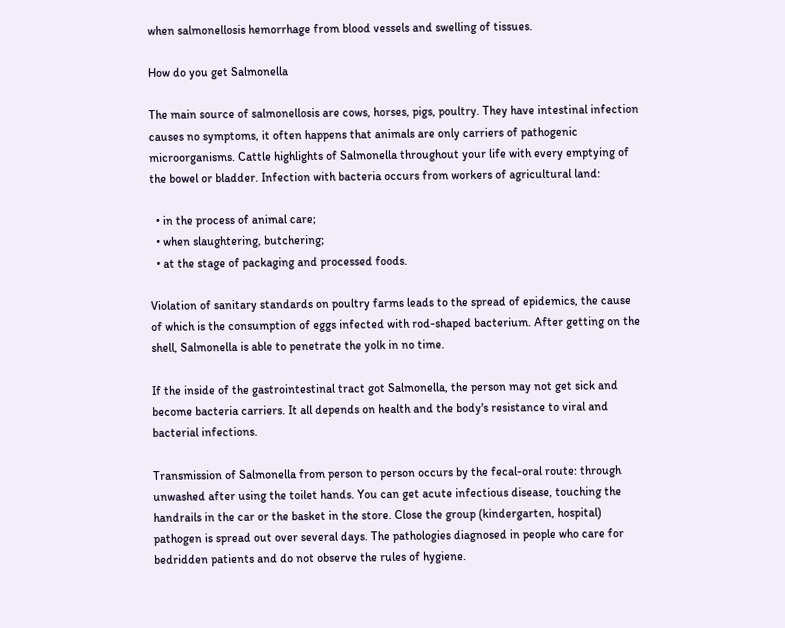when salmonellosis hemorrhage from blood vessels and swelling of tissues.

How do you get Salmonella

The main source of salmonellosis are cows, horses, pigs, poultry. They have intestinal infection causes no symptoms, it often happens that animals are only carriers of pathogenic microorganisms. Cattle highlights of Salmonella throughout your life with every emptying of the bowel or bladder. Infection with bacteria occurs from workers of agricultural land:

  • in the process of animal care;
  • when slaughtering, butchering;
  • at the stage of packaging and processed foods.

Violation of sanitary standards on poultry farms leads to the spread of epidemics, the cause of which is the consumption of eggs infected with rod-shaped bacterium. After getting on the shell, Salmonella is able to penetrate the yolk in no time.

If the inside of the gastrointestinal tract got Salmonella, the person may not get sick and become bacteria carriers. It all depends on health and the body's resistance to viral and bacterial infections.

Transmission of Salmonella from person to person occurs by the fecal-oral route: through unwashed after using the toilet hands. You can get acute infectious disease, touching the handrails in the car or the basket in the store. Close the group (kindergarten, hospital) pathogen is spread out over several days. The pathologies diagnosed in people who care for bedridden patients and do not observe the rules of hygiene.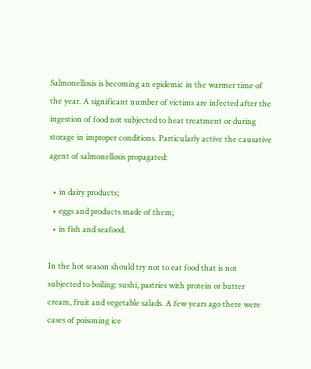Salmonellosis is becoming an epidemic in the warmer time of the year. A significant number of victims are infected after the ingestion of food not subjected to heat treatment or during storage in improper conditions. Particularly active the causative agent of salmonellosis propagated:

  • in dairy products;
  • eggs and products made of them;
  • in fish and seafood.

In the hot season should try not to eat food that is not subjected to boiling: sushi, pastries with protein or butter cream, fruit and vegetable salads. A few years ago there were cases of poisoning ice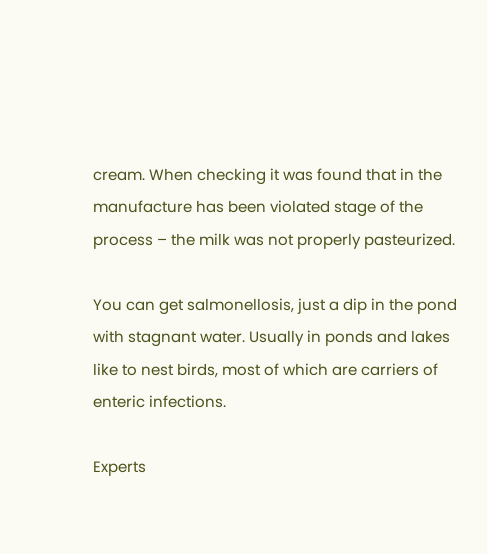cream. When checking it was found that in the manufacture has been violated stage of the process – the milk was not properly pasteurized.

You can get salmonellosis, just a dip in the pond with stagnant water. Usually in ponds and lakes like to nest birds, most of which are carriers of enteric infections.

Experts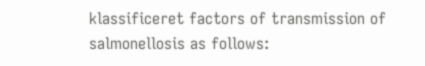klassificeret factors of transmission of salmonellosis as follows: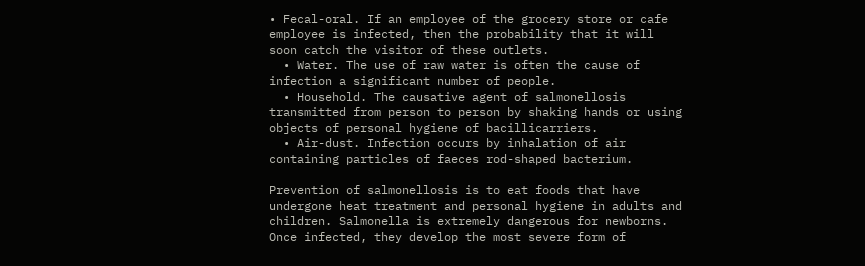• Fecal-oral. If an employee of the grocery store or cafe employee is infected, then the probability that it will soon catch the visitor of these outlets.
  • Water. The use of raw water is often the cause of infection a significant number of people.
  • Household. The causative agent of salmonellosis transmitted from person to person by shaking hands or using objects of personal hygiene of bacillicarriers.
  • Air-dust. Infection occurs by inhalation of air containing particles of faeces rod-shaped bacterium.

Prevention of salmonellosis is to eat foods that have undergone heat treatment and personal hygiene in adults and children. Salmonella is extremely dangerous for newborns. Once infected, they develop the most severe form of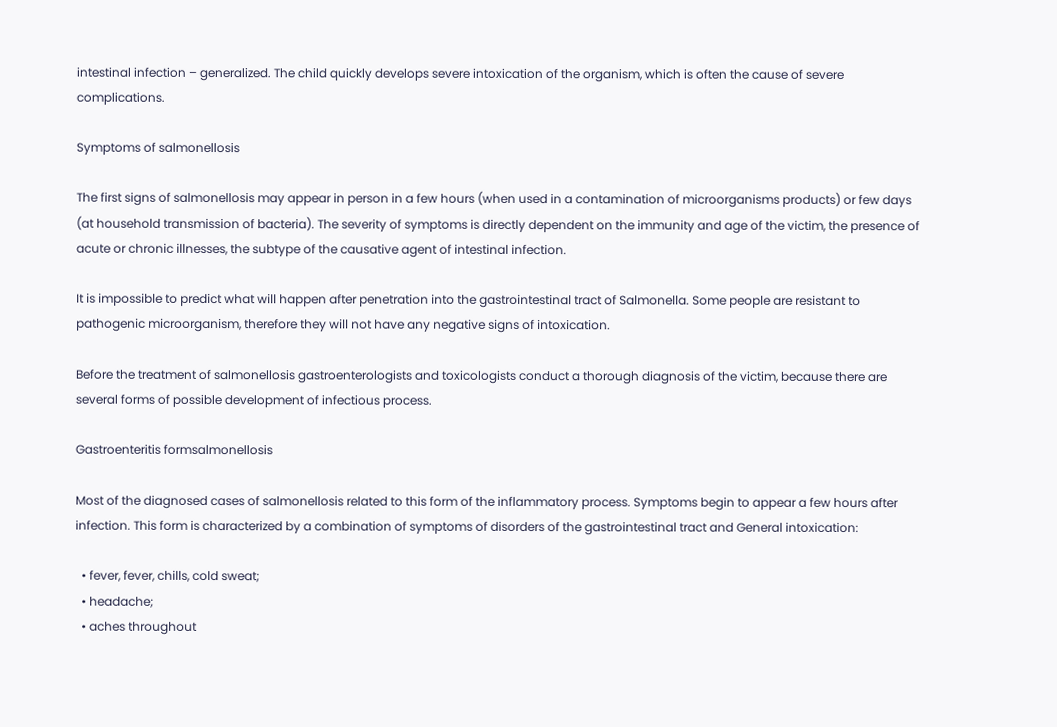intestinal infection – generalized. The child quickly develops severe intoxication of the organism, which is often the cause of severe complications.

Symptoms of salmonellosis

The first signs of salmonellosis may appear in person in a few hours (when used in a contamination of microorganisms products) or few days (at household transmission of bacteria). The severity of symptoms is directly dependent on the immunity and age of the victim, the presence of acute or chronic illnesses, the subtype of the causative agent of intestinal infection.

It is impossible to predict what will happen after penetration into the gastrointestinal tract of Salmonella. Some people are resistant to pathogenic microorganism, therefore they will not have any negative signs of intoxication.

Before the treatment of salmonellosis gastroenterologists and toxicologists conduct a thorough diagnosis of the victim, because there are several forms of possible development of infectious process.

Gastroenteritis formsalmonellosis

Most of the diagnosed cases of salmonellosis related to this form of the inflammatory process. Symptoms begin to appear a few hours after infection. This form is characterized by a combination of symptoms of disorders of the gastrointestinal tract and General intoxication:

  • fever, fever, chills, cold sweat;
  • headache;
  • aches throughout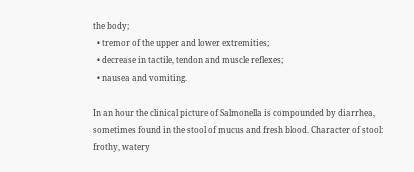the body;
  • tremor of the upper and lower extremities;
  • decrease in tactile, tendon and muscle reflexes;
  • nausea and vomiting.

In an hour the clinical picture of Salmonella is compounded by diarrhea, sometimes found in the stool of mucus and fresh blood. Character of stool: frothy, watery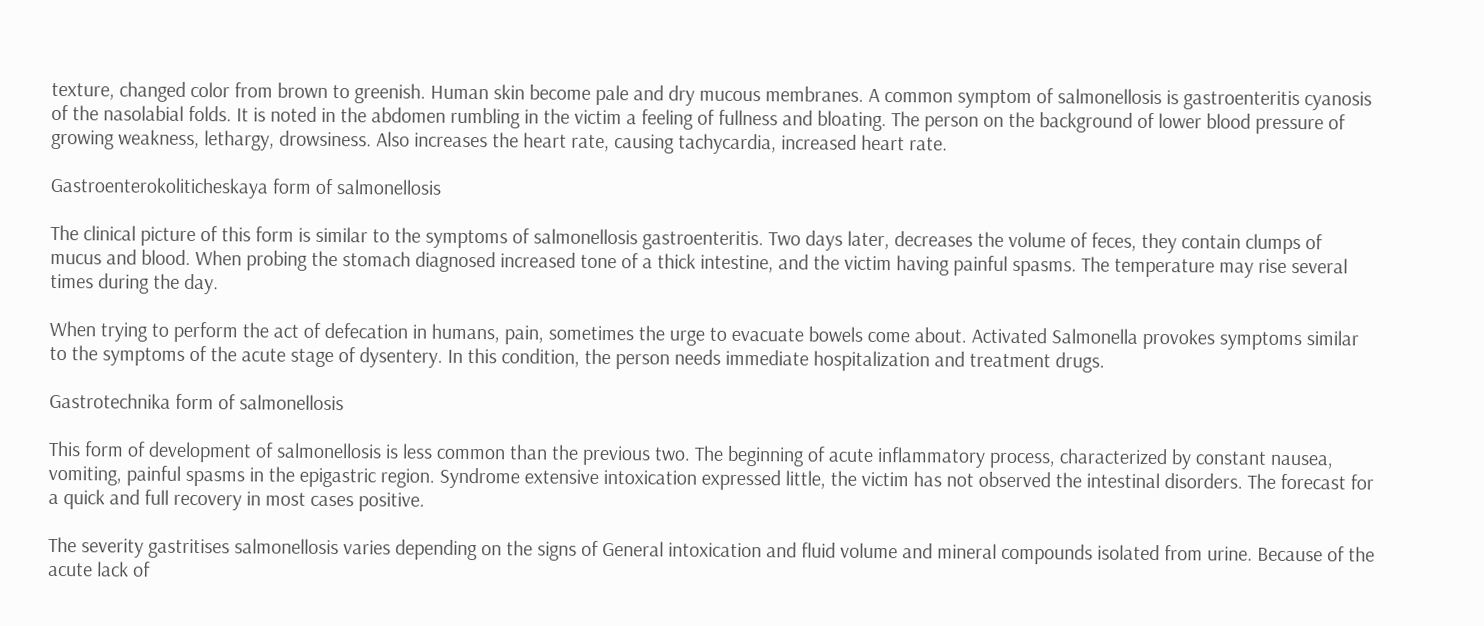texture, changed color from brown to greenish. Human skin become pale and dry mucous membranes. A common symptom of salmonellosis is gastroenteritis cyanosis of the nasolabial folds. It is noted in the abdomen rumbling in the victim a feeling of fullness and bloating. The person on the background of lower blood pressure of growing weakness, lethargy, drowsiness. Also increases the heart rate, causing tachycardia, increased heart rate.

Gastroenterokoliticheskaya form of salmonellosis

The clinical picture of this form is similar to the symptoms of salmonellosis gastroenteritis. Two days later, decreases the volume of feces, they contain clumps of mucus and blood. When probing the stomach diagnosed increased tone of a thick intestine, and the victim having painful spasms. The temperature may rise several times during the day.

When trying to perform the act of defecation in humans, pain, sometimes the urge to evacuate bowels come about. Activated Salmonella provokes symptoms similar to the symptoms of the acute stage of dysentery. In this condition, the person needs immediate hospitalization and treatment drugs.

Gastrotechnika form of salmonellosis

This form of development of salmonellosis is less common than the previous two. The beginning of acute inflammatory process, characterized by constant nausea, vomiting, painful spasms in the epigastric region. Syndrome extensive intoxication expressed little, the victim has not observed the intestinal disorders. The forecast for a quick and full recovery in most cases positive.

The severity gastritises salmonellosis varies depending on the signs of General intoxication and fluid volume and mineral compounds isolated from urine. Because of the acute lack of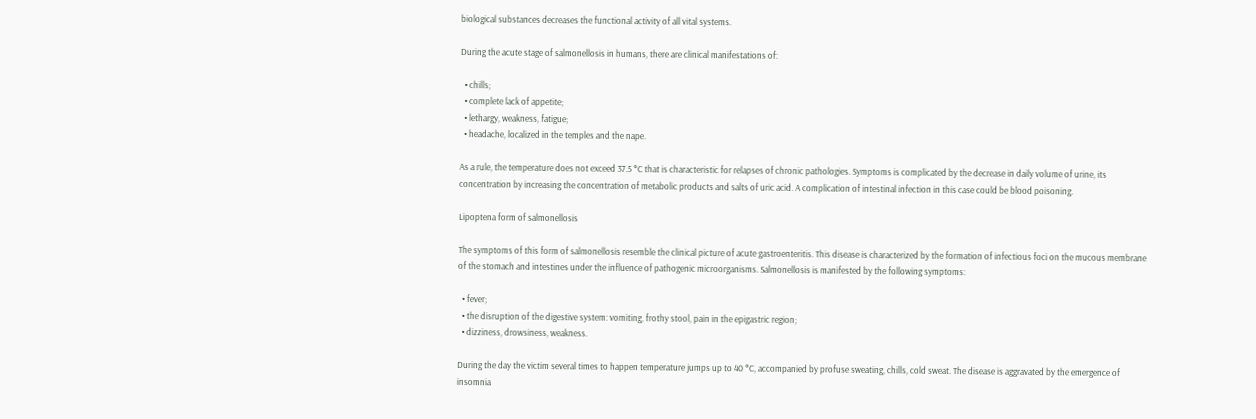biological substances decreases the functional activity of all vital systems.

During the acute stage of salmonellosis in humans, there are clinical manifestations of:

  • chills;
  • complete lack of appetite;
  • lethargy, weakness, fatigue;
  • headache, localized in the temples and the nape.

As a rule, the temperature does not exceed 37.5 °C that is characteristic for relapses of chronic pathologies. Symptoms is complicated by the decrease in daily volume of urine, its concentration by increasing the concentration of metabolic products and salts of uric acid. A complication of intestinal infection in this case could be blood poisoning.

Lipoptena form of salmonellosis

The symptoms of this form of salmonellosis resemble the clinical picture of acute gastroenteritis. This disease is characterized by the formation of infectious foci on the mucous membrane of the stomach and intestines under the influence of pathogenic microorganisms. Salmonellosis is manifested by the following symptoms:

  • fever;
  • the disruption of the digestive system: vomiting, frothy stool, pain in the epigastric region;
  • dizziness, drowsiness, weakness.

During the day the victim several times to happen temperature jumps up to 40 °C, accompanied by profuse sweating, chills, cold sweat. The disease is aggravated by the emergence of insomnia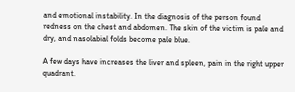and emotional instability. In the diagnosis of the person found redness on the chest and abdomen. The skin of the victim is pale and dry, and nasolabial folds become pale blue.

A few days have increases the liver and spleen, pain in the right upper quadrant.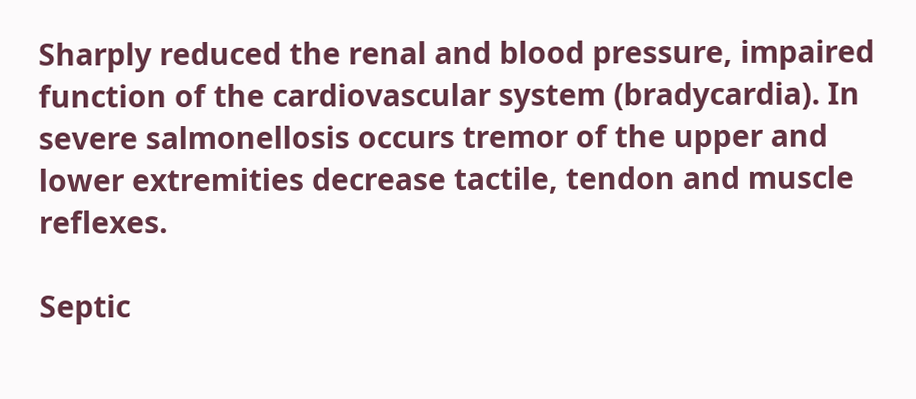Sharply reduced the renal and blood pressure, impaired function of the cardiovascular system (bradycardia). In severe salmonellosis occurs tremor of the upper and lower extremities decrease tactile, tendon and muscle reflexes.

Septic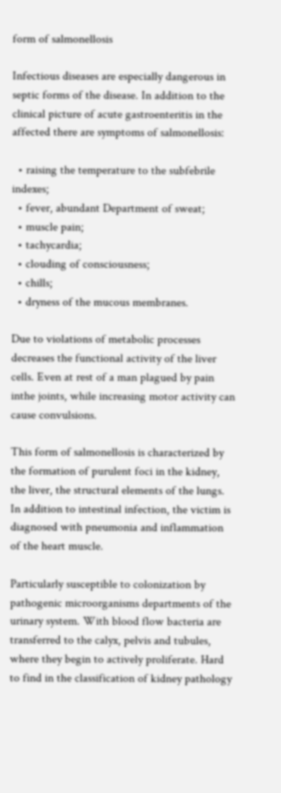form of salmonellosis

Infectious diseases are especially dangerous in septic forms of the disease. In addition to the clinical picture of acute gastroenteritis in the affected there are symptoms of salmonellosis:

  • raising the temperature to the subfebrile indexes;
  • fever, abundant Department of sweat;
  • muscle pain;
  • tachycardia;
  • clouding of consciousness;
  • chills;
  • dryness of the mucous membranes.

Due to violations of metabolic processes decreases the functional activity of the liver cells. Even at rest of a man plagued by pain inthe joints, while increasing motor activity can cause convulsions.

This form of salmonellosis is characterized by the formation of purulent foci in the kidney, the liver, the structural elements of the lungs. In addition to intestinal infection, the victim is diagnosed with pneumonia and inflammation of the heart muscle.

Particularly susceptible to colonization by pathogenic microorganisms departments of the urinary system. With blood flow bacteria are transferred to the calyx, pelvis and tubules, where they begin to actively proliferate. Hard to find in the classification of kidney pathology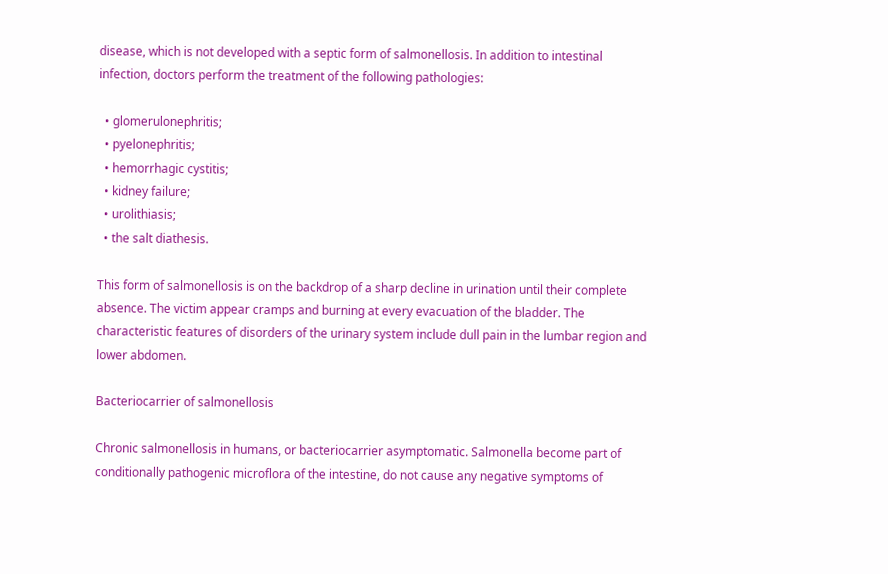disease, which is not developed with a septic form of salmonellosis. In addition to intestinal infection, doctors perform the treatment of the following pathologies:

  • glomerulonephritis;
  • pyelonephritis;
  • hemorrhagic cystitis;
  • kidney failure;
  • urolithiasis;
  • the salt diathesis.

This form of salmonellosis is on the backdrop of a sharp decline in urination until their complete absence. The victim appear cramps and burning at every evacuation of the bladder. The characteristic features of disorders of the urinary system include dull pain in the lumbar region and lower abdomen.

Bacteriocarrier of salmonellosis

Chronic salmonellosis in humans, or bacteriocarrier asymptomatic. Salmonella become part of conditionally pathogenic microflora of the intestine, do not cause any negative symptoms of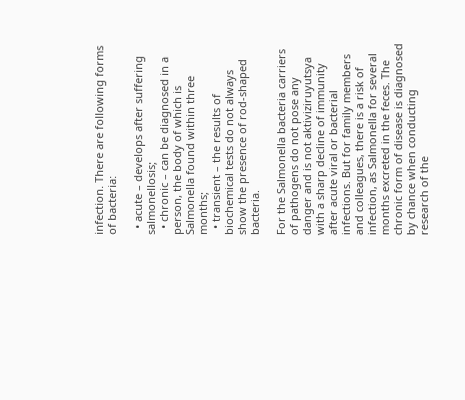infection. There are following forms of bacteria:

  • acute – develops after suffering salmonellosis;
  • chronic – can be diagnosed in a person, the body of which is Salmonella found within three months;
  • transient – the results of biochemical tests do not always show the presence of rod-shaped bacteria.

For the Salmonella bacteria carriers of pathogens do not pose any danger and is not aktiviziruyutsya with a sharp decline of immunity after acute viral or bacterial infections. But for family members and colleagues, there is a risk of infection, as Salmonella for several months excreted in the feces. The chronic form of disease is diagnosed by chance when conducting research of the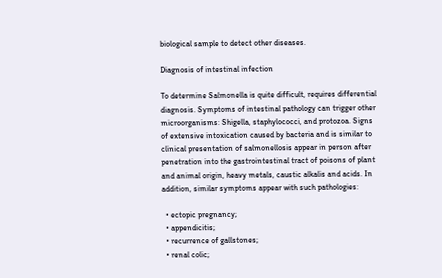biological sample to detect other diseases.

Diagnosis of intestinal infection

To determine Salmonella is quite difficult, requires differential diagnosis. Symptoms of intestinal pathology can trigger other microorganisms: Shigella, staphylococci, and protozoa. Signs of extensive intoxication caused by bacteria and is similar to clinical presentation of salmonellosis appear in person after penetration into the gastrointestinal tract of poisons of plant and animal origin, heavy metals, caustic alkalis and acids. In addition, similar symptoms appear with such pathologies:

  • ectopic pregnancy;
  • appendicitis;
  • recurrence of gallstones;
  • renal colic;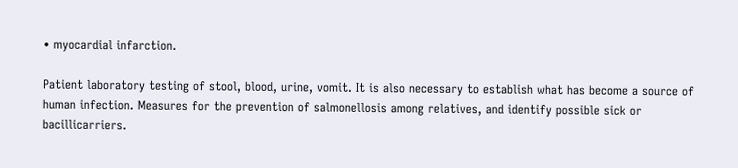• myocardial infarction.

Patient laboratory testing of stool, blood, urine, vomit. It is also necessary to establish what has become a source of human infection. Measures for the prevention of salmonellosis among relatives, and identify possible sick or bacillicarriers.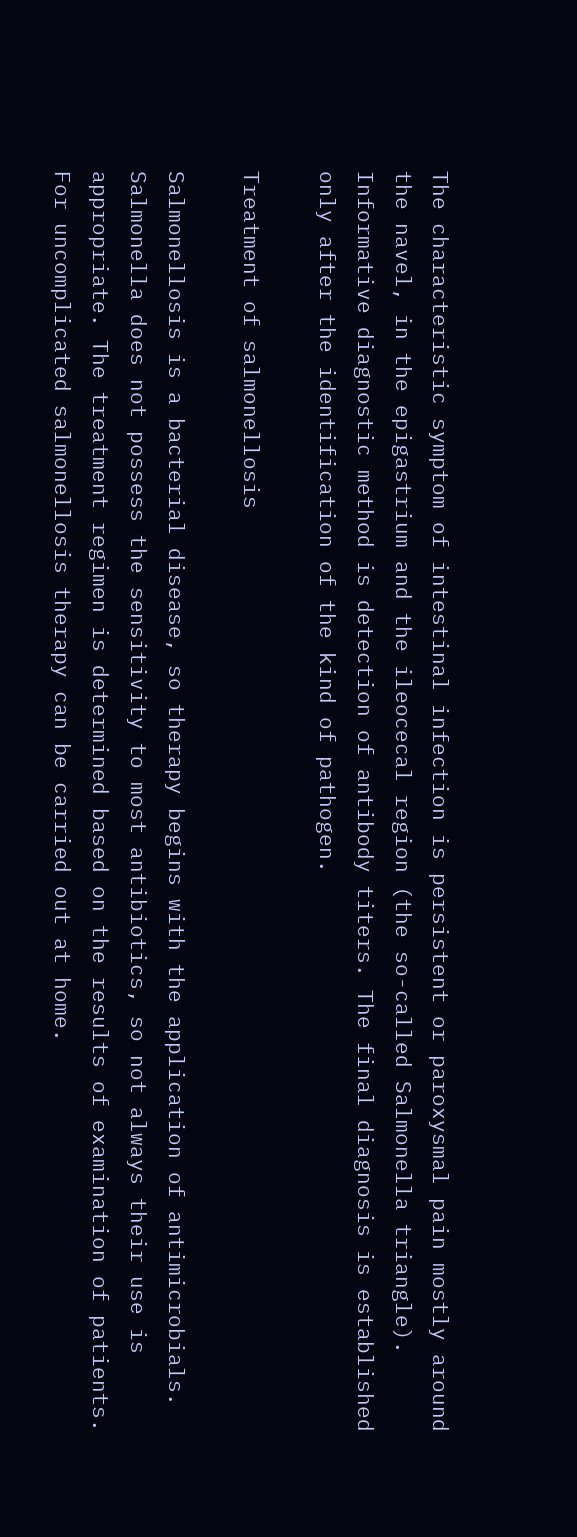The characteristic symptom of intestinal infection is persistent or paroxysmal pain mostly around the navel, in the epigastrium and the ileocecal region (the so-called Salmonella triangle). Informative diagnostic method is detection of antibody titers. The final diagnosis is established only after the identification of the kind of pathogen.

Treatment of salmonellosis

Salmonellosis is a bacterial disease, so therapy begins with the application of antimicrobials. Salmonella does not possess the sensitivity to most antibiotics, so not always their use is appropriate. The treatment regimen is determined based on the results of examination of patients. For uncomplicated salmonellosis therapy can be carried out at home.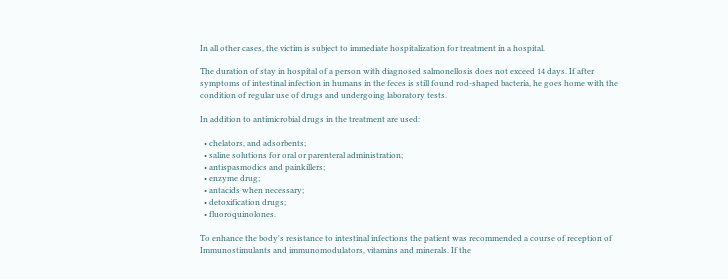In all other cases, the victim is subject to immediate hospitalization for treatment in a hospital.

The duration of stay in hospital of a person with diagnosed salmonellosis does not exceed 14 days. If after symptoms of intestinal infection in humans in the feces is still found rod-shaped bacteria, he goes home with the condition of regular use of drugs and undergoing laboratory tests.

In addition to antimicrobial drugs in the treatment are used:

  • chelators, and adsorbents;
  • saline solutions for oral or parenteral administration;
  • antispasmodics and painkillers;
  • enzyme drug;
  • antacids when necessary;
  • detoxification drugs;
  • fluoroquinolones.

To enhance the body's resistance to intestinal infections the patient was recommended a course of reception of Immunostimulants and immunomodulators, vitamins and minerals. If the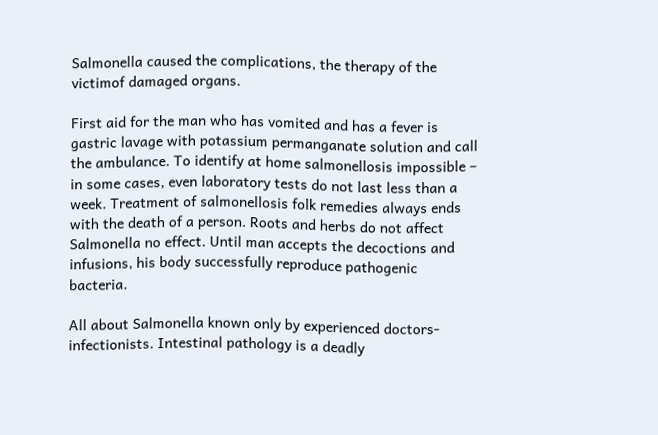Salmonella caused the complications, the therapy of the victimof damaged organs.

First aid for the man who has vomited and has a fever is gastric lavage with potassium permanganate solution and call the ambulance. To identify at home salmonellosis impossible – in some cases, even laboratory tests do not last less than a week. Treatment of salmonellosis folk remedies always ends with the death of a person. Roots and herbs do not affect Salmonella no effect. Until man accepts the decoctions and infusions, his body successfully reproduce pathogenic bacteria.

All about Salmonella known only by experienced doctors-infectionists. Intestinal pathology is a deadly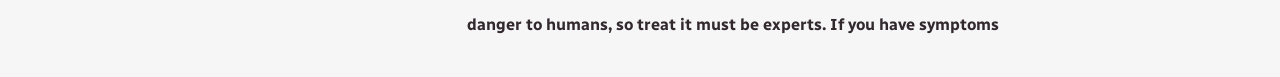danger to humans, so treat it must be experts. If you have symptoms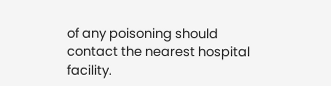of any poisoning should contact the nearest hospital facility.